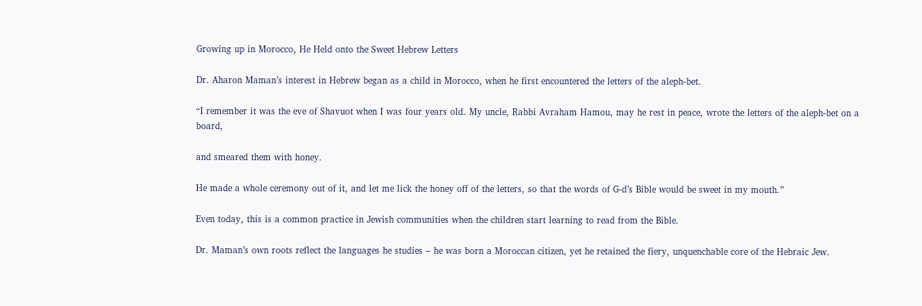Growing up in Morocco, He Held onto the Sweet Hebrew Letters

Dr. Aharon Maman’s interest in Hebrew began as a child in Morocco, when he first encountered the letters of the aleph-bet.

“I remember it was the eve of Shavuot when I was four years old. My uncle, Rabbi Avraham Hamou, may he rest in peace, wrote the letters of the aleph-bet on a board,

and smeared them with honey.

He made a whole ceremony out of it, and let me lick the honey off of the letters, so that the words of G-d’s Bible would be sweet in my mouth.”

Even today, this is a common practice in Jewish communities when the children start learning to read from the Bible.

Dr. Maman’s own roots reflect the languages he studies – he was born a Moroccan citizen, yet he retained the fiery, unquenchable core of the Hebraic Jew.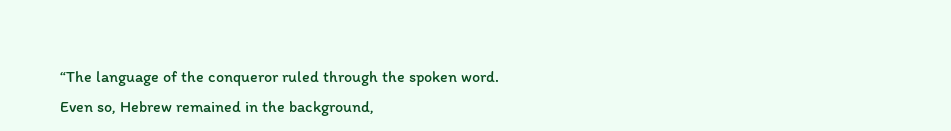“The language of the conqueror ruled through the spoken word. Even so, Hebrew remained in the background,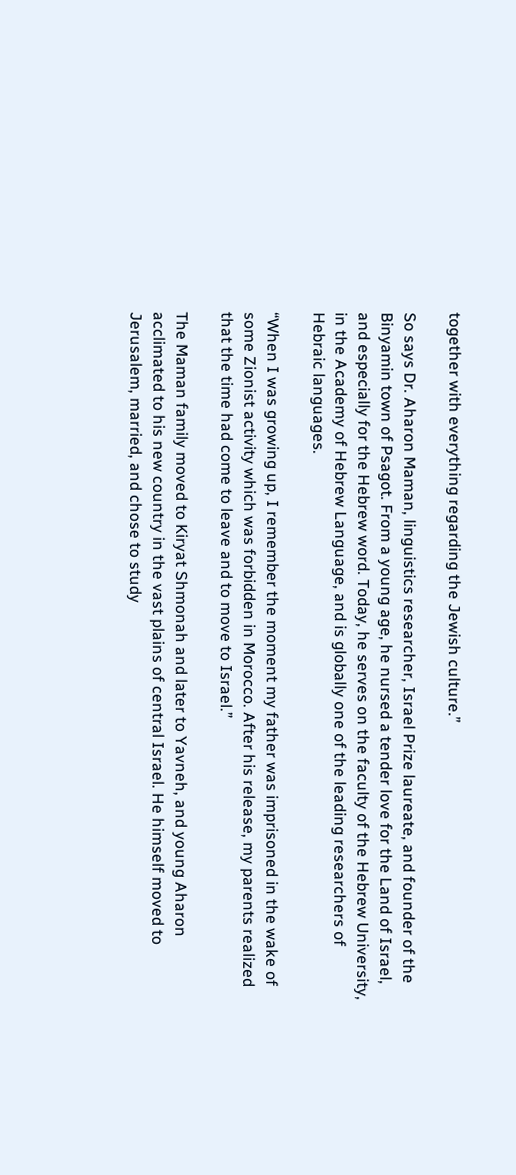together with everything regarding the Jewish culture.”

So says Dr. Aharon Maman, linguistics researcher, Israel Prize laureate, and founder of the Binyamin town of Psagot. From a young age, he nursed a tender love for the Land of Israel, and especially for the Hebrew word. Today, he serves on the faculty of the Hebrew University, in the Academy of Hebrew Language, and is globally one of the leading researchers of Hebraic languages.

“When I was growing up, I remember the moment my father was imprisoned in the wake of some Zionist activity which was forbidden in Morocco. After his release, my parents realized that the time had come to leave and to move to Israel.”

The Maman family moved to Kiryat Shmonah and later to Yavneh, and young Aharon acclimated to his new country in the vast plains of central Israel. He himself moved to Jerusalem, married, and chose to study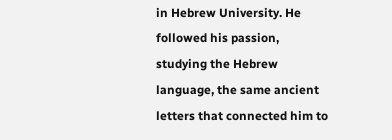in Hebrew University. He followed his passion, studying the Hebrew language, the same ancient letters that connected him to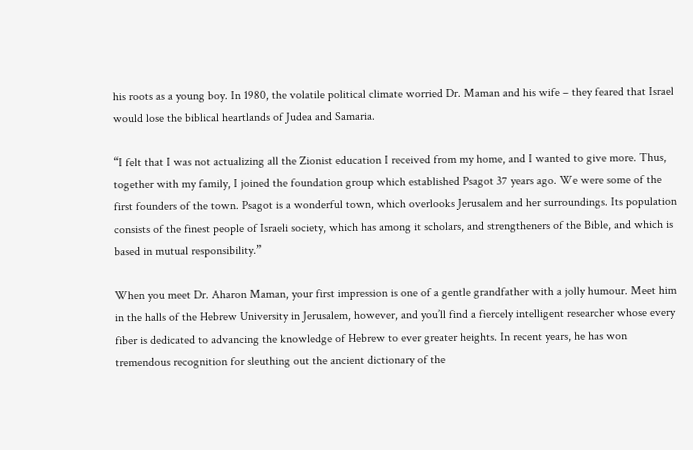his roots as a young boy. In 1980, the volatile political climate worried Dr. Maman and his wife – they feared that Israel would lose the biblical heartlands of Judea and Samaria.

“I felt that I was not actualizing all the Zionist education I received from my home, and I wanted to give more. Thus, together with my family, I joined the foundation group which established Psagot 37 years ago. We were some of the first founders of the town. Psagot is a wonderful town, which overlooks Jerusalem and her surroundings. Its population consists of the finest people of Israeli society, which has among it scholars, and strengtheners of the Bible, and which is based in mutual responsibility.”

When you meet Dr. Aharon Maman, your first impression is one of a gentle grandfather with a jolly humour. Meet him in the halls of the Hebrew University in Jerusalem, however, and you’ll find a fiercely intelligent researcher whose every fiber is dedicated to advancing the knowledge of Hebrew to ever greater heights. In recent years, he has won tremendous recognition for sleuthing out the ancient dictionary of the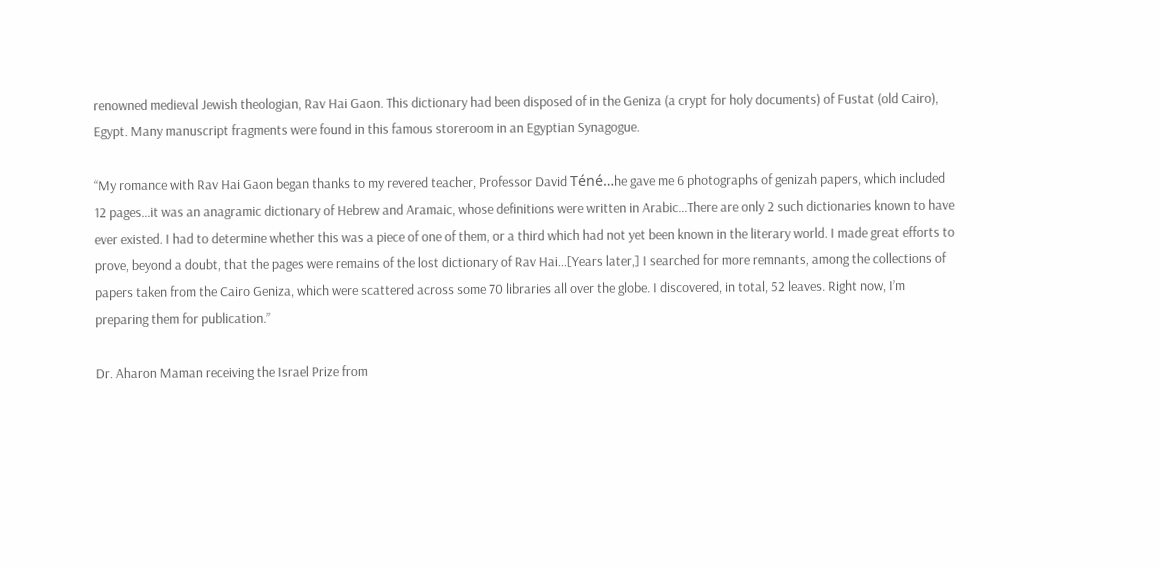renowned medieval Jewish theologian, Rav Hai Gaon. This dictionary had been disposed of in the Geniza (a crypt for holy documents) of Fustat (old Cairo), Egypt. Many manuscript fragments were found in this famous storeroom in an Egyptian Synagogue.

“My romance with Rav Hai Gaon began thanks to my revered teacher, Professor David Téné…he gave me 6 photographs of genizah papers, which included 12 pages…it was an anagramic dictionary of Hebrew and Aramaic, whose definitions were written in Arabic…There are only 2 such dictionaries known to have ever existed. I had to determine whether this was a piece of one of them, or a third which had not yet been known in the literary world. I made great efforts to prove, beyond a doubt, that the pages were remains of the lost dictionary of Rav Hai…[Years later,] I searched for more remnants, among the collections of papers taken from the Cairo Geniza, which were scattered across some 70 libraries all over the globe. I discovered, in total, 52 leaves. Right now, I’m preparing them for publication.”

Dr. Aharon Maman receiving the Israel Prize from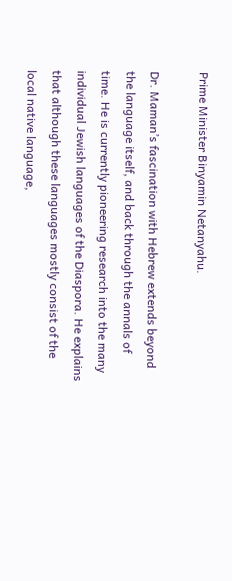Prime Minister Binyamin Netanyahu.

Dr. Maman’s fascination with Hebrew extends beyond the language itself, and back through the annals of time. He is currently pioneering research into the many individual Jewish languages of the Diaspora. He explains that although these languages mostly consist of the local native language,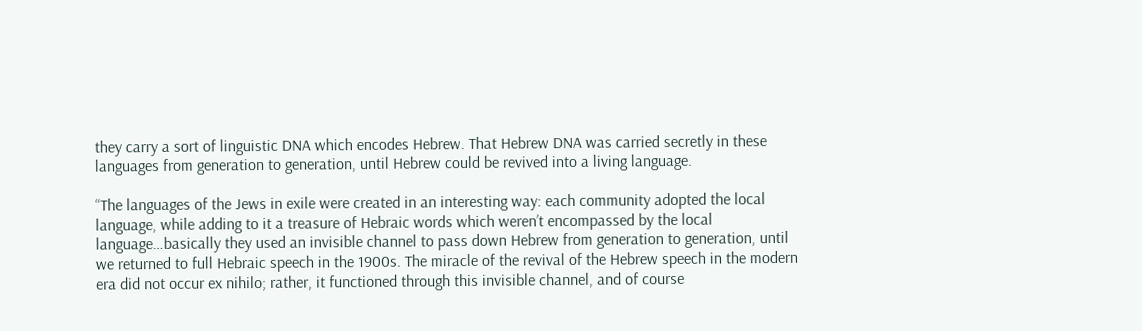they carry a sort of linguistic DNA which encodes Hebrew. That Hebrew DNA was carried secretly in these languages from generation to generation, until Hebrew could be revived into a living language.

“The languages of the Jews in exile were created in an interesting way: each community adopted the local language, while adding to it a treasure of Hebraic words which weren’t encompassed by the local language…basically they used an invisible channel to pass down Hebrew from generation to generation, until we returned to full Hebraic speech in the 1900s. The miracle of the revival of the Hebrew speech in the modern era did not occur ex nihilo; rather, it functioned through this invisible channel, and of course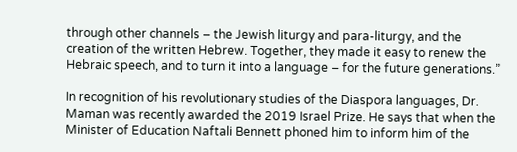through other channels – the Jewish liturgy and para-liturgy, and the creation of the written Hebrew. Together, they made it easy to renew the Hebraic speech, and to turn it into a language – for the future generations.”

In recognition of his revolutionary studies of the Diaspora languages, Dr. Maman was recently awarded the 2019 Israel Prize. He says that when the Minister of Education Naftali Bennett phoned him to inform him of the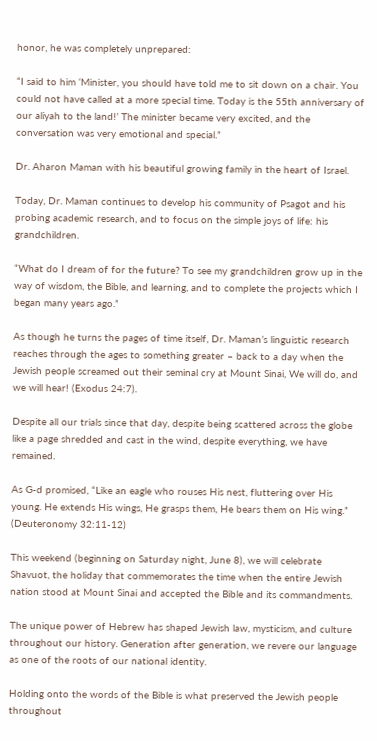honor, he was completely unprepared:

“I said to him ‘Minister, you should have told me to sit down on a chair. You could not have called at a more special time. Today is the 55th anniversary of our aliyah to the land!’ The minister became very excited, and the conversation was very emotional and special.”

Dr. Aharon Maman with his beautiful growing family in the heart of Israel.

Today, Dr. Maman continues to develop his community of Psagot and his probing academic research, and to focus on the simple joys of life: his grandchildren.

“What do I dream of for the future? To see my grandchildren grow up in the way of wisdom, the Bible, and learning, and to complete the projects which I began many years ago.”

As though he turns the pages of time itself, Dr. Maman’s linguistic research reaches through the ages to something greater – back to a day when the Jewish people screamed out their seminal cry at Mount Sinai, We will do, and we will hear! (Exodus 24:7).

Despite all our trials since that day, despite being scattered across the globe like a page shredded and cast in the wind, despite everything, we have remained.

As G-d promised, “Like an eagle who rouses His nest, fluttering over His young. He extends His wings, He grasps them, He bears them on His wing.” (Deuteronomy 32:11-12)

This weekend (beginning on Saturday night, June 8), we will celebrate Shavuot, the holiday that commemorates the time when the entire Jewish nation stood at Mount Sinai and accepted the Bible and its commandments.

The unique power of Hebrew has shaped Jewish law, mysticism, and culture throughout our history. Generation after generation, we revere our language as one of the roots of our national identity.

Holding onto the words of the Bible is what preserved the Jewish people throughout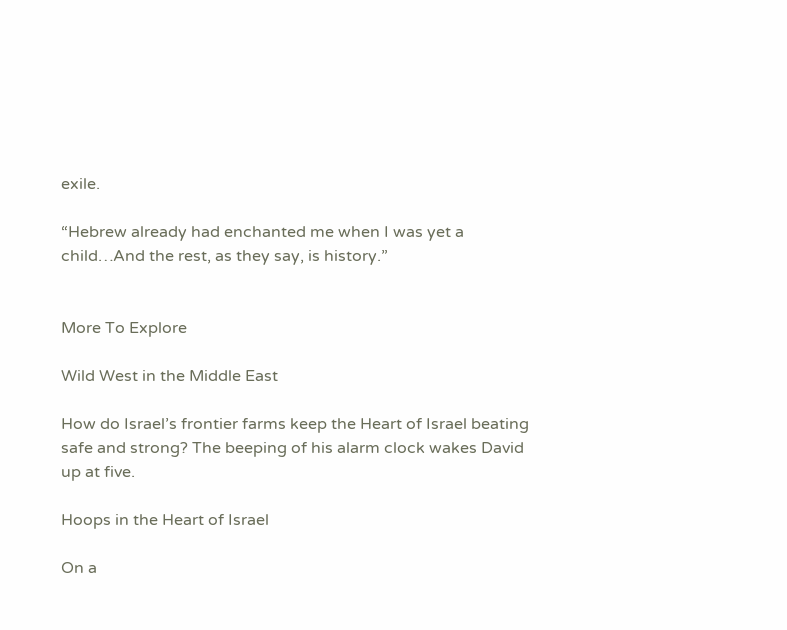exile.

“Hebrew already had enchanted me when I was yet a child…And the rest, as they say, is history.”


More To Explore

Wild West in the Middle East

How do Israel’s frontier farms keep the Heart of Israel beating safe and strong? The beeping of his alarm clock wakes David up at five.

Hoops in the Heart of Israel

On a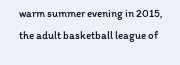warm summer evening in 2015, the adult basketball league of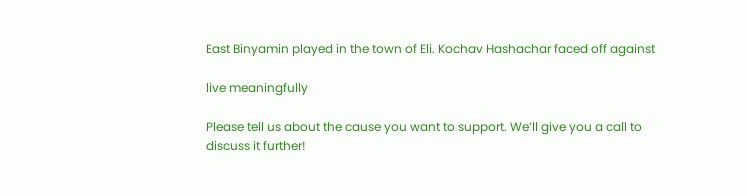East Binyamin played in the town of Eli. Kochav Hashachar faced off against

live meaningfully

Please tell us about the cause you want to support. We’ll give you a call to discuss it further!